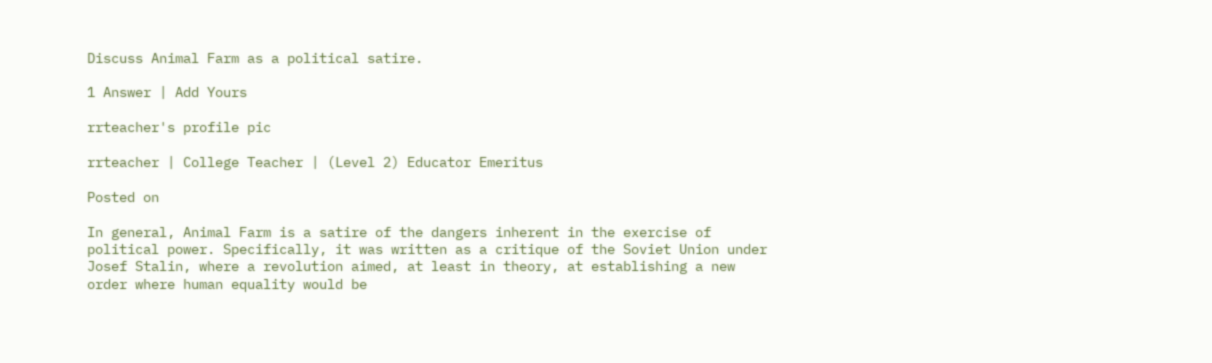Discuss Animal Farm as a political satire.

1 Answer | Add Yours

rrteacher's profile pic

rrteacher | College Teacher | (Level 2) Educator Emeritus

Posted on

In general, Animal Farm is a satire of the dangers inherent in the exercise of political power. Specifically, it was written as a critique of the Soviet Union under Josef Stalin, where a revolution aimed, at least in theory, at establishing a new order where human equality would be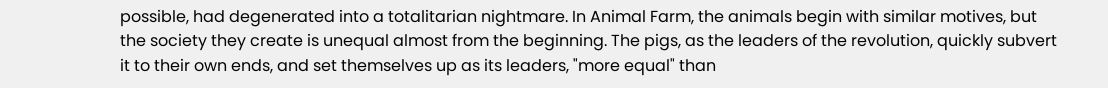possible, had degenerated into a totalitarian nightmare. In Animal Farm, the animals begin with similar motives, but the society they create is unequal almost from the beginning. The pigs, as the leaders of the revolution, quickly subvert it to their own ends, and set themselves up as its leaders, "more equal" than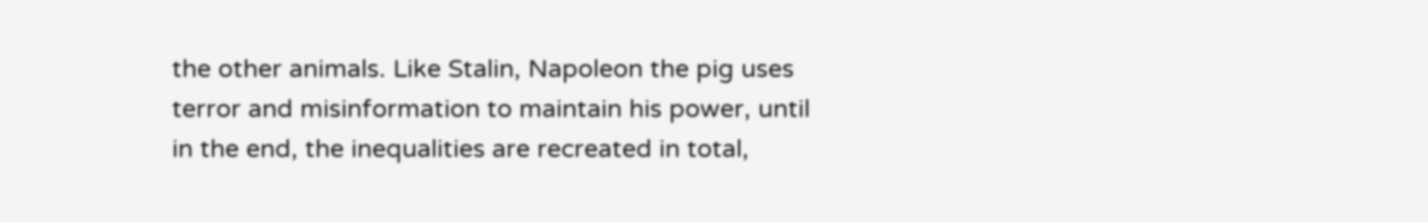the other animals. Like Stalin, Napoleon the pig uses terror and misinformation to maintain his power, until in the end, the inequalities are recreated in total,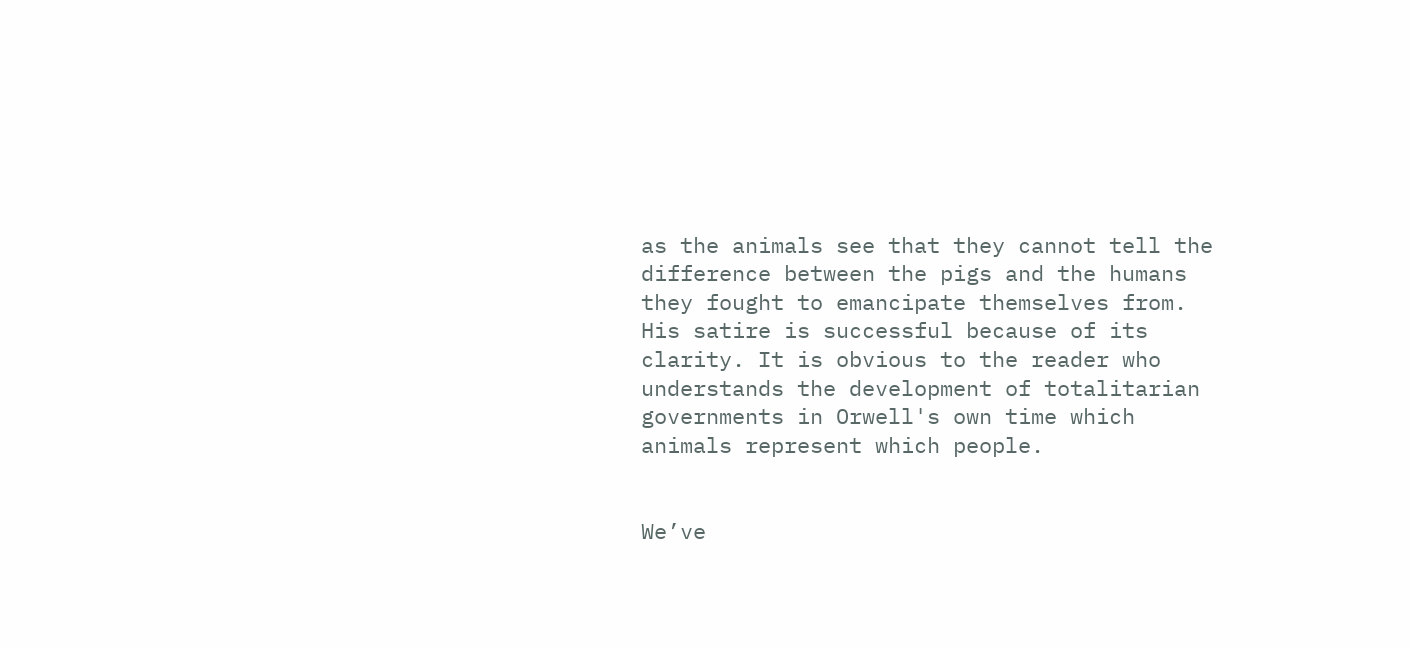as the animals see that they cannot tell the difference between the pigs and the humans they fought to emancipate themselves from. His satire is successful because of its clarity. It is obvious to the reader who understands the development of totalitarian governments in Orwell's own time which animals represent which people.


We’ve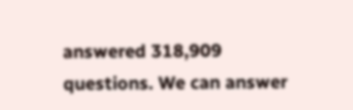answered 318,909 questions. We can answer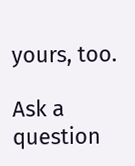yours, too.

Ask a question